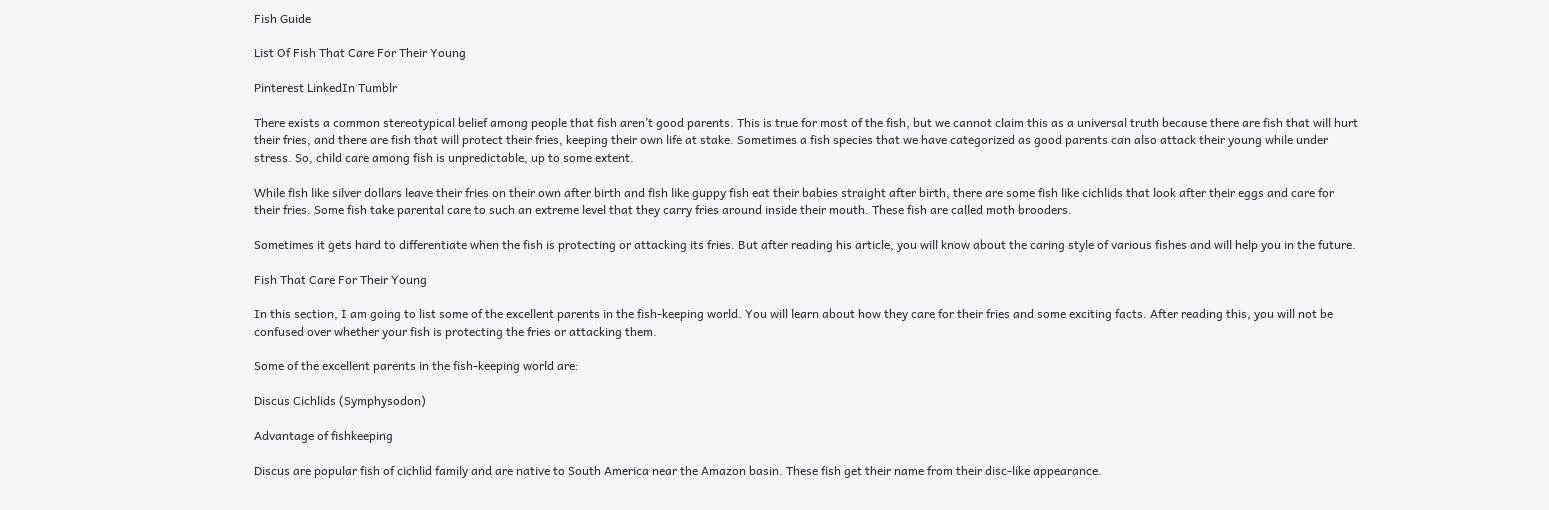Fish Guide

List Of Fish That Care For Their Young

Pinterest LinkedIn Tumblr

There exists a common stereotypical belief among people that fish aren’t good parents. This is true for most of the fish, but we cannot claim this as a universal truth because there are fish that will hurt their fries, and there are fish that will protect their fries, keeping their own life at stake. Sometimes a fish species that we have categorized as good parents can also attack their young while under stress. So, child care among fish is unpredictable, up to some extent.

While fish like silver dollars leave their fries on their own after birth and fish like guppy fish eat their babies straight after birth, there are some fish like cichlids that look after their eggs and care for their fries. Some fish take parental care to such an extreme level that they carry fries around inside their mouth. These fish are called moth brooders.

Sometimes it gets hard to differentiate when the fish is protecting or attacking its fries. But after reading his article, you will know about the caring style of various fishes and will help you in the future.

Fish That Care For Their Young

In this section, I am going to list some of the excellent parents in the fish-keeping world. You will learn about how they care for their fries and some exciting facts. After reading this, you will not be confused over whether your fish is protecting the fries or attacking them.

Some of the excellent parents in the fish-keeping world are:

Discus Cichlids (Symphysodon)

Advantage of fishkeeping

Discus are popular fish of cichlid family and are native to South America near the Amazon basin. These fish get their name from their disc-like appearance.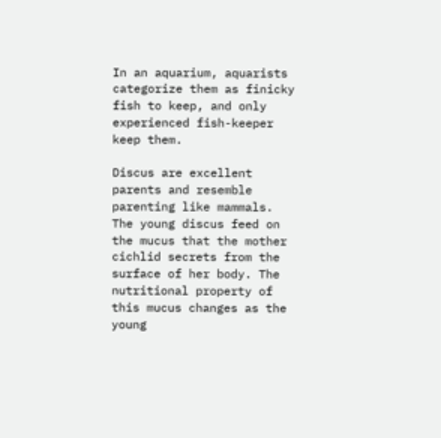In an aquarium, aquarists categorize them as finicky fish to keep, and only experienced fish-keeper keep them.

Discus are excellent parents and resemble parenting like mammals. The young discus feed on the mucus that the mother cichlid secrets from the surface of her body. The nutritional property of this mucus changes as the young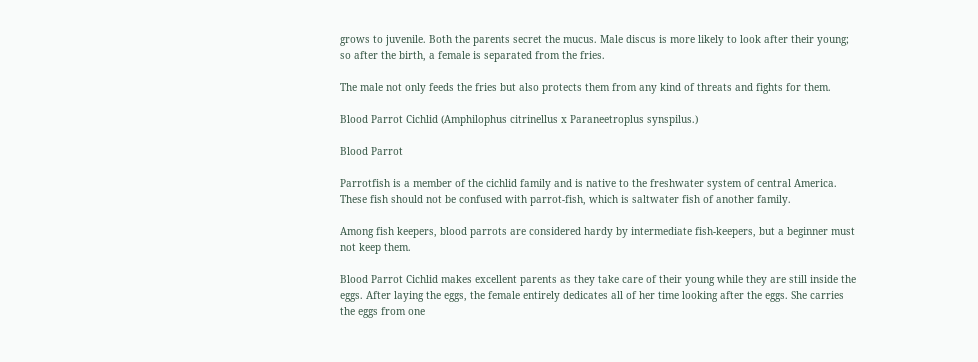grows to juvenile. Both the parents secret the mucus. Male discus is more likely to look after their young; so after the birth, a female is separated from the fries.

The male not only feeds the fries but also protects them from any kind of threats and fights for them.

Blood Parrot Cichlid (Amphilophus citrinellus x Paraneetroplus synspilus.)

Blood Parrot

Parrotfish is a member of the cichlid family and is native to the freshwater system of central America. These fish should not be confused with parrot-fish, which is saltwater fish of another family.

Among fish keepers, blood parrots are considered hardy by intermediate fish-keepers, but a beginner must not keep them.

Blood Parrot Cichlid makes excellent parents as they take care of their young while they are still inside the eggs. After laying the eggs, the female entirely dedicates all of her time looking after the eggs. She carries the eggs from one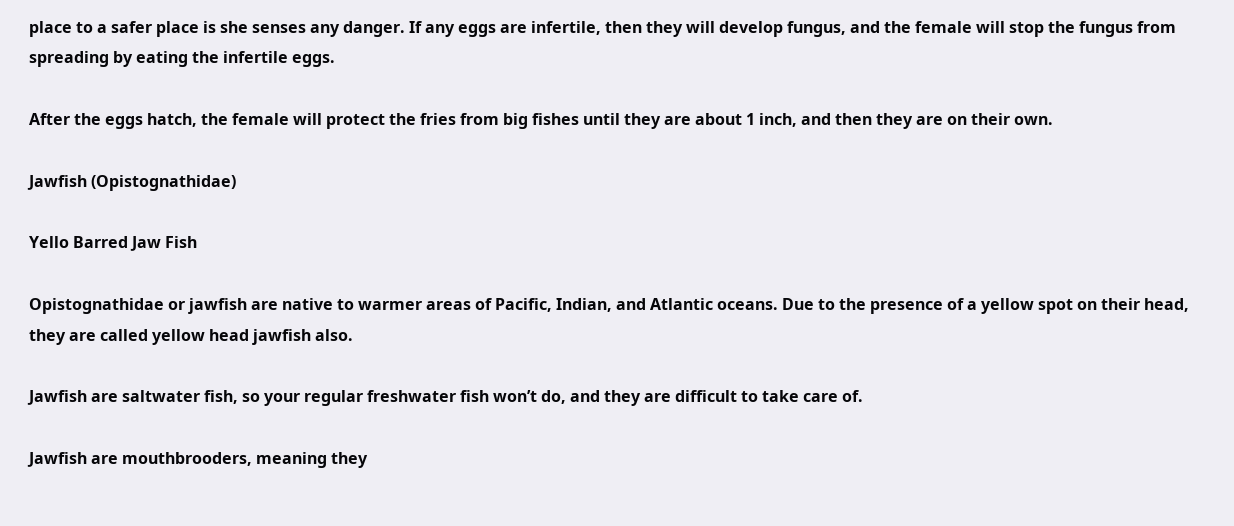place to a safer place is she senses any danger. If any eggs are infertile, then they will develop fungus, and the female will stop the fungus from spreading by eating the infertile eggs.

After the eggs hatch, the female will protect the fries from big fishes until they are about 1 inch, and then they are on their own.

Jawfish (Opistognathidae)

Yello Barred Jaw Fish

Opistognathidae or jawfish are native to warmer areas of Pacific, Indian, and Atlantic oceans. Due to the presence of a yellow spot on their head, they are called yellow head jawfish also.

Jawfish are saltwater fish, so your regular freshwater fish won’t do, and they are difficult to take care of.

Jawfish are mouthbrooders, meaning they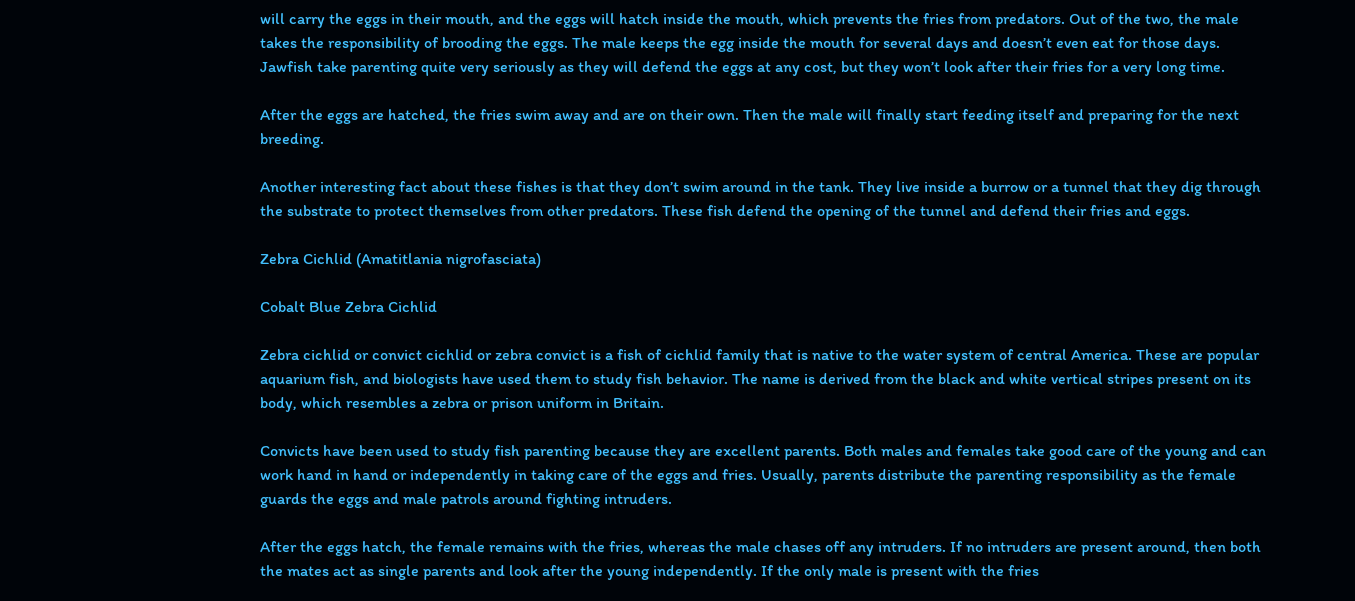will carry the eggs in their mouth, and the eggs will hatch inside the mouth, which prevents the fries from predators. Out of the two, the male takes the responsibility of brooding the eggs. The male keeps the egg inside the mouth for several days and doesn’t even eat for those days. Jawfish take parenting quite very seriously as they will defend the eggs at any cost, but they won’t look after their fries for a very long time.

After the eggs are hatched, the fries swim away and are on their own. Then the male will finally start feeding itself and preparing for the next breeding.

Another interesting fact about these fishes is that they don’t swim around in the tank. They live inside a burrow or a tunnel that they dig through the substrate to protect themselves from other predators. These fish defend the opening of the tunnel and defend their fries and eggs.

Zebra Cichlid (Amatitlania nigrofasciata)

Cobalt Blue Zebra Cichlid

Zebra cichlid or convict cichlid or zebra convict is a fish of cichlid family that is native to the water system of central America. These are popular aquarium fish, and biologists have used them to study fish behavior. The name is derived from the black and white vertical stripes present on its body, which resembles a zebra or prison uniform in Britain.

Convicts have been used to study fish parenting because they are excellent parents. Both males and females take good care of the young and can work hand in hand or independently in taking care of the eggs and fries. Usually, parents distribute the parenting responsibility as the female guards the eggs and male patrols around fighting intruders.

After the eggs hatch, the female remains with the fries, whereas the male chases off any intruders. If no intruders are present around, then both the mates act as single parents and look after the young independently. If the only male is present with the fries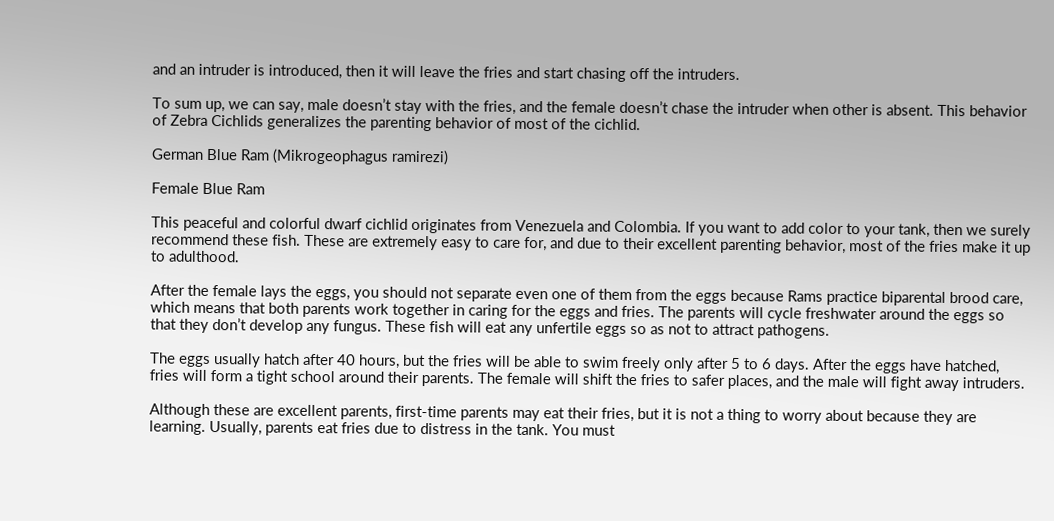and an intruder is introduced, then it will leave the fries and start chasing off the intruders.

To sum up, we can say, male doesn’t stay with the fries, and the female doesn’t chase the intruder when other is absent. This behavior of Zebra Cichlids generalizes the parenting behavior of most of the cichlid.

German Blue Ram (Mikrogeophagus ramirezi)

Female Blue Ram

This peaceful and colorful dwarf cichlid originates from Venezuela and Colombia. If you want to add color to your tank, then we surely recommend these fish. These are extremely easy to care for, and due to their excellent parenting behavior, most of the fries make it up to adulthood.

After the female lays the eggs, you should not separate even one of them from the eggs because Rams practice biparental brood care, which means that both parents work together in caring for the eggs and fries. The parents will cycle freshwater around the eggs so that they don’t develop any fungus. These fish will eat any unfertile eggs so as not to attract pathogens.

The eggs usually hatch after 40 hours, but the fries will be able to swim freely only after 5 to 6 days. After the eggs have hatched, fries will form a tight school around their parents. The female will shift the fries to safer places, and the male will fight away intruders.

Although these are excellent parents, first-time parents may eat their fries, but it is not a thing to worry about because they are learning. Usually, parents eat fries due to distress in the tank. You must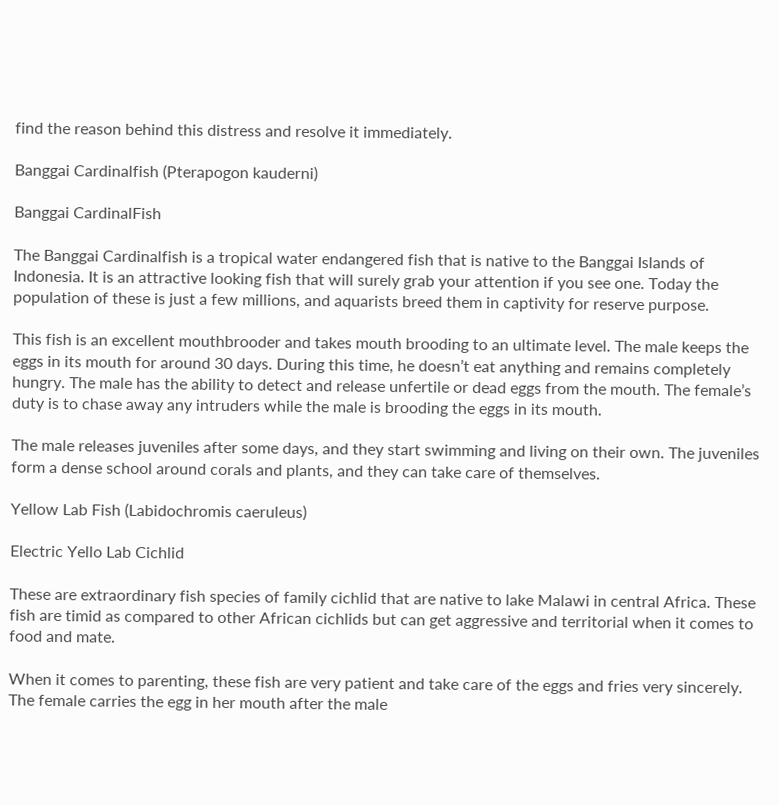find the reason behind this distress and resolve it immediately.

Banggai Cardinalfish (Pterapogon kauderni)

Banggai CardinalFish

The Banggai Cardinalfish is a tropical water endangered fish that is native to the Banggai Islands of Indonesia. It is an attractive looking fish that will surely grab your attention if you see one. Today the population of these is just a few millions, and aquarists breed them in captivity for reserve purpose.

This fish is an excellent mouthbrooder and takes mouth brooding to an ultimate level. The male keeps the eggs in its mouth for around 30 days. During this time, he doesn’t eat anything and remains completely hungry. The male has the ability to detect and release unfertile or dead eggs from the mouth. The female’s duty is to chase away any intruders while the male is brooding the eggs in its mouth.

The male releases juveniles after some days, and they start swimming and living on their own. The juveniles form a dense school around corals and plants, and they can take care of themselves.

Yellow Lab Fish (Labidochromis caeruleus)

Electric Yello Lab Cichlid

These are extraordinary fish species of family cichlid that are native to lake Malawi in central Africa. These fish are timid as compared to other African cichlids but can get aggressive and territorial when it comes to food and mate.

When it comes to parenting, these fish are very patient and take care of the eggs and fries very sincerely. The female carries the egg in her mouth after the male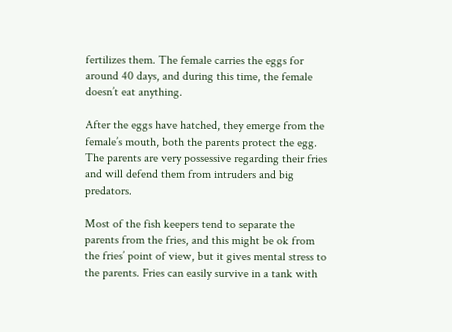fertilizes them. The female carries the eggs for around 40 days, and during this time, the female doesn’t eat anything.

After the eggs have hatched, they emerge from the female’s mouth, both the parents protect the egg. The parents are very possessive regarding their fries and will defend them from intruders and big predators.

Most of the fish keepers tend to separate the parents from the fries, and this might be ok from the fries’ point of view, but it gives mental stress to the parents. Fries can easily survive in a tank with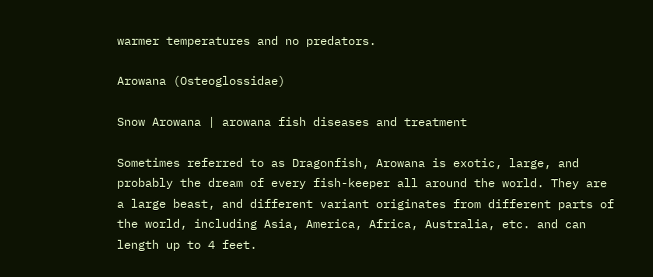warmer temperatures and no predators.

Arowana (Osteoglossidae)

Snow Arowana | arowana fish diseases and treatment

Sometimes referred to as Dragonfish, Arowana is exotic, large, and probably the dream of every fish-keeper all around the world. They are a large beast, and different variant originates from different parts of the world, including Asia, America, Africa, Australia, etc. and can length up to 4 feet.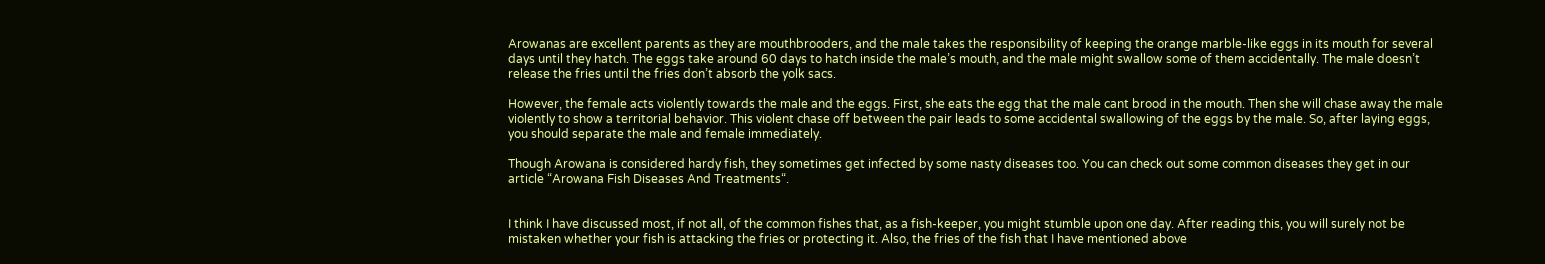Arowanas are excellent parents as they are mouthbrooders, and the male takes the responsibility of keeping the orange marble-like eggs in its mouth for several days until they hatch. The eggs take around 60 days to hatch inside the male’s mouth, and the male might swallow some of them accidentally. The male doesn’t release the fries until the fries don’t absorb the yolk sacs.

However, the female acts violently towards the male and the eggs. First, she eats the egg that the male cant brood in the mouth. Then she will chase away the male violently to show a territorial behavior. This violent chase off between the pair leads to some accidental swallowing of the eggs by the male. So, after laying eggs, you should separate the male and female immediately.

Though Arowana is considered hardy fish, they sometimes get infected by some nasty diseases too. You can check out some common diseases they get in our article “Arowana Fish Diseases And Treatments“.


I think I have discussed most, if not all, of the common fishes that, as a fish-keeper, you might stumble upon one day. After reading this, you will surely not be mistaken whether your fish is attacking the fries or protecting it. Also, the fries of the fish that I have mentioned above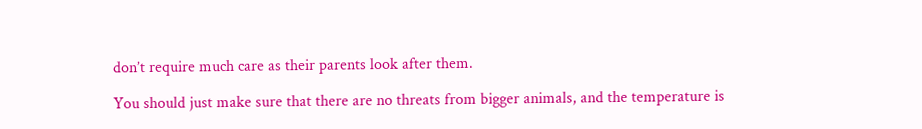don’t require much care as their parents look after them.

You should just make sure that there are no threats from bigger animals, and the temperature is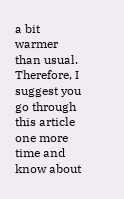a bit warmer than usual. Therefore, I suggest you go through this article one more time and know about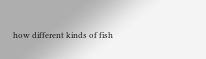how different kinds of fish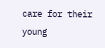care for their young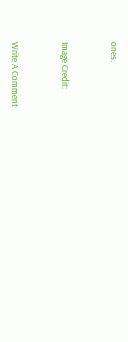ones.


Image Credit:


Write A Comment